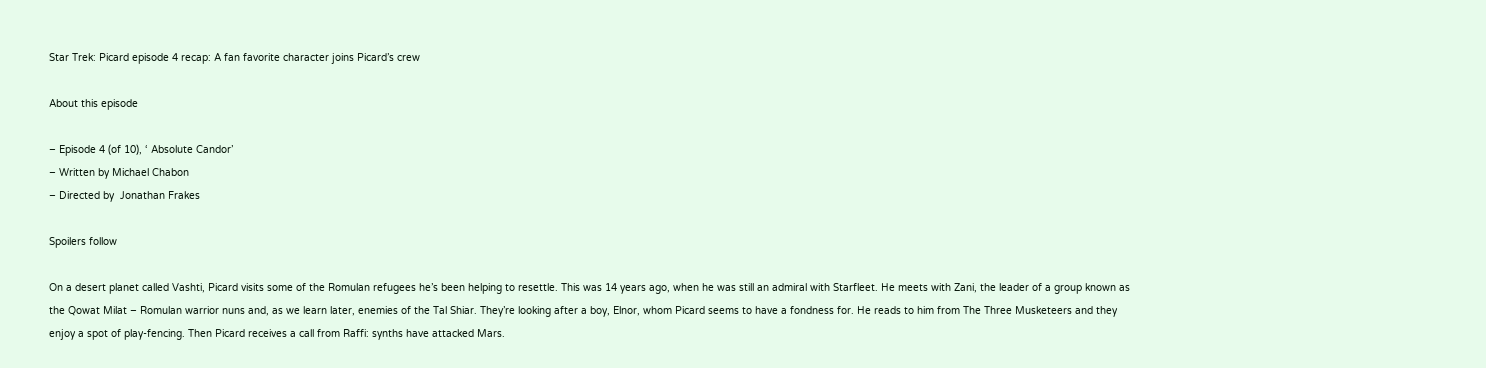Star Trek: Picard episode 4 recap: A fan favorite character joins Picard’s crew

About this episode

– Episode 4 (of 10), ‘ Absolute Candor’
– Written by Michael Chabon
– Directed by  Jonathan Frakes

Spoilers follow

On a desert planet called Vashti, Picard visits some of the Romulan refugees he’s been helping to resettle. This was 14 years ago, when he was still an admiral with Starfleet. He meets with Zani, the leader of a group known as the Qowat Milat – Romulan warrior nuns and, as we learn later, enemies of the Tal Shiar. They’re looking after a boy, Elnor, whom Picard seems to have a fondness for. He reads to him from The Three Musketeers and they enjoy a spot of play-fencing. Then Picard receives a call from Raffi: synths have attacked Mars.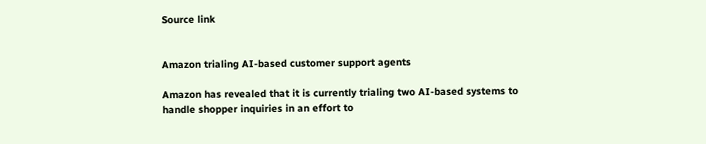Source link


Amazon trialing AI-based customer support agents

Amazon has revealed that it is currently trialing two AI-based systems to handle shopper inquiries in an effort to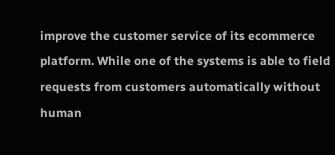improve the customer service of its ecommerce platform. While one of the systems is able to field requests from customers automatically without human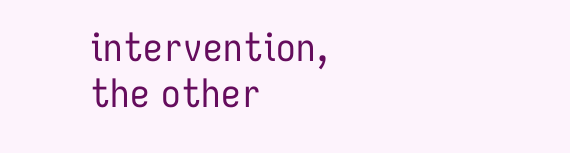intervention, the other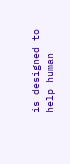is designed to help human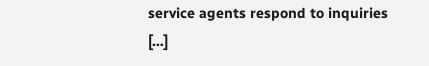service agents respond to inquiries […]